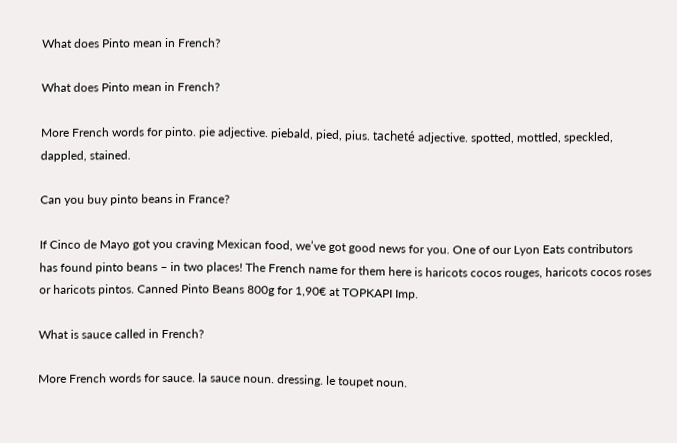What does Pinto mean in French?

What does Pinto mean in French?

More French words for pinto. pie adjective. piebald, pied, pius. tacheté adjective. spotted, mottled, speckled, dappled, stained.

Can you buy pinto beans in France?

If Cinco de Mayo got you craving Mexican food, we’ve got good news for you. One of our Lyon Eats contributors has found pinto beans – in two places! The French name for them here is haricots cocos rouges, haricots cocos roses or haricots pintos. Canned Pinto Beans 800g for 1,90€ at TOPKAPI Imp.

What is sauce called in French?

More French words for sauce. la sauce noun. dressing. le toupet noun.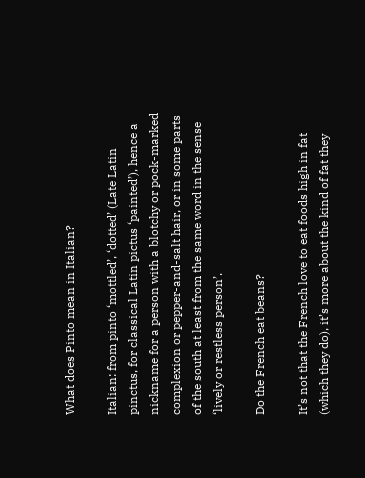What does Pinto mean in Italian?

Italian: from pinto ‘mottled’, ‘dotted’ (Late Latin pinctus, for classical Latin pictus ‘painted’), hence a nickname for a person with a blotchy or pock-marked complexion or pepper-and-salt hair, or in some parts of the south at least from the same word in the sense ‘lively or restless person’.

Do the French eat beans?

It’s not that the French love to eat foods high in fat (which they do), it’s more about the kind of fat they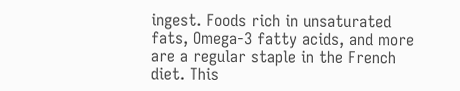ingest. Foods rich in unsaturated fats, Omega-3 fatty acids, and more are a regular staple in the French diet. This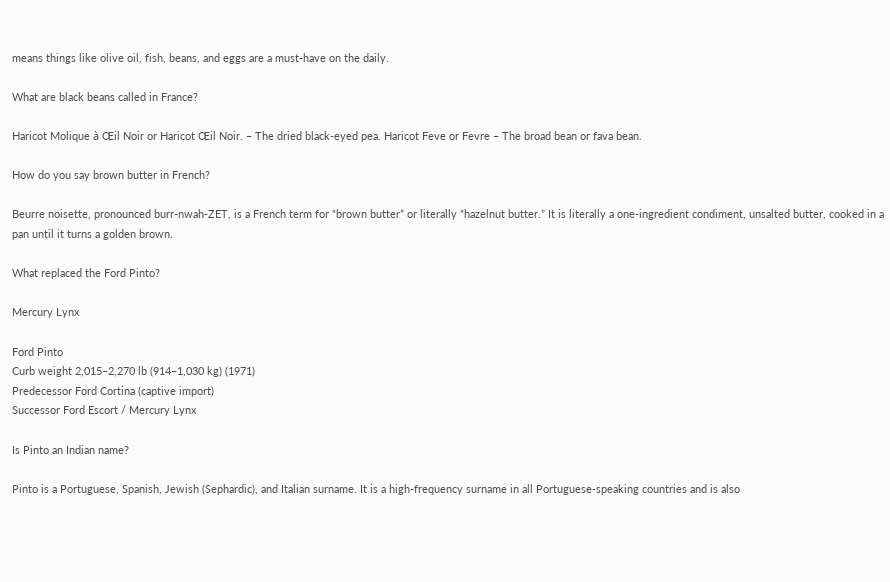means things like olive oil, fish, beans, and eggs are a must-have on the daily.

What are black beans called in France?

Haricot Molique à Œil Noir or Haricot Œil Noir. – The dried black-eyed pea. Haricot Feve or Fevre – The broad bean or fava bean.

How do you say brown butter in French?

Beurre noisette, pronounced burr-nwah-ZET, is a French term for “brown butter” or literally “hazelnut butter.” It is literally a one-ingredient condiment, unsalted butter, cooked in a pan until it turns a golden brown.

What replaced the Ford Pinto?

Mercury Lynx

Ford Pinto
Curb weight 2,015–2,270 lb (914–1,030 kg) (1971)
Predecessor Ford Cortina (captive import)
Successor Ford Escort / Mercury Lynx

Is Pinto an Indian name?

Pinto is a Portuguese, Spanish, Jewish (Sephardic), and Italian surname. It is a high-frequency surname in all Portuguese-speaking countries and is also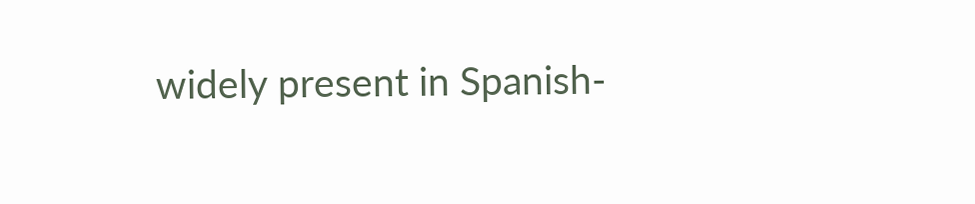widely present in Spanish-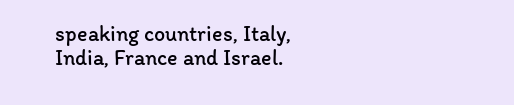speaking countries, Italy, India, France and Israel.